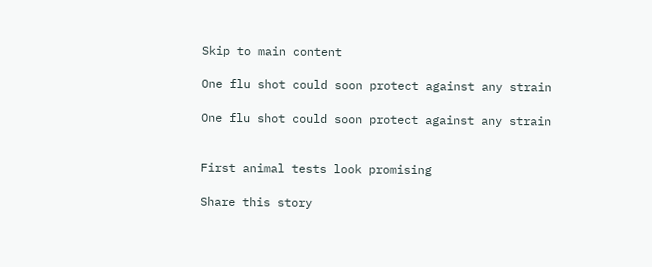Skip to main content

One flu shot could soon protect against any strain

One flu shot could soon protect against any strain


First animal tests look promising

Share this story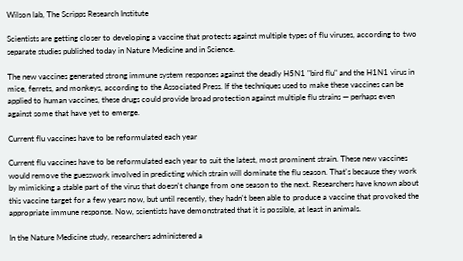Wilson lab, The Scripps Research Institute

Scientists are getting closer to developing a vaccine that protects against multiple types of flu viruses, according to two separate studies published today in Nature Medicine and in Science.

The new vaccines generated strong immune system responses against the deadly H5N1 "bird flu" and the H1N1 virus in mice, ferrets, and monkeys, according to the Associated Press. If the techniques used to make these vaccines can be applied to human vaccines, these drugs could provide broad protection against multiple flu strains — perhaps even against some that have yet to emerge.

Current flu vaccines have to be reformulated each year

Current flu vaccines have to be reformulated each year to suit the latest, most prominent strain. These new vaccines would remove the guesswork involved in predicting which strain will dominate the flu season. That's because they work by mimicking a stable part of the virus that doesn't change from one season to the next. Researchers have known about this vaccine target for a few years now, but until recently, they hadn't been able to produce a vaccine that provoked the appropriate immune response. Now, scientists have demonstrated that it is possible, at least in animals.

In the Nature Medicine study, researchers administered a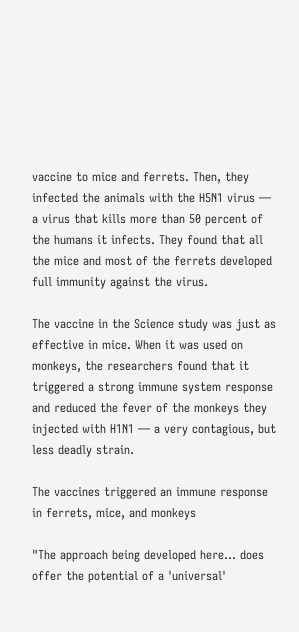vaccine to mice and ferrets. Then, they infected the animals with the H5N1 virus — a virus that kills more than 50 percent of the humans it infects. They found that all the mice and most of the ferrets developed full immunity against the virus.

The vaccine in the Science study was just as effective in mice. When it was used on monkeys, the researchers found that it triggered a strong immune system response and reduced the fever of the monkeys they injected with H1N1 — a very contagious, but less deadly strain.

The vaccines triggered an immune response in ferrets, mice, and monkeys

"The approach being developed here... does offer the potential of a 'universal'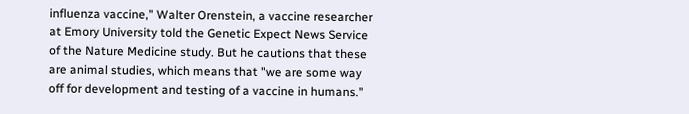influenza vaccine," Walter Orenstein, a vaccine researcher at Emory University told the Genetic Expect News Service of the Nature Medicine study. But he cautions that these are animal studies, which means that "we are some way off for development and testing of a vaccine in humans."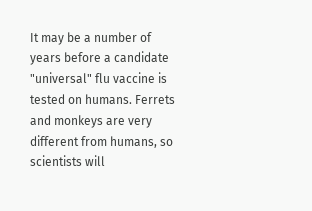It may be a number of years before a candidate "universal" flu vaccine is tested on humans. Ferrets and monkeys are very different from humans, so scientists will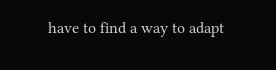have to find a way to adapt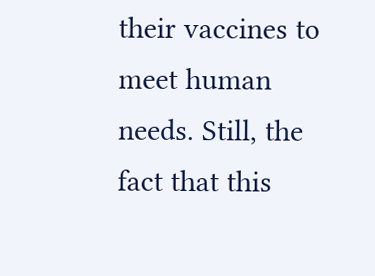their vaccines to meet human needs. Still, the fact that this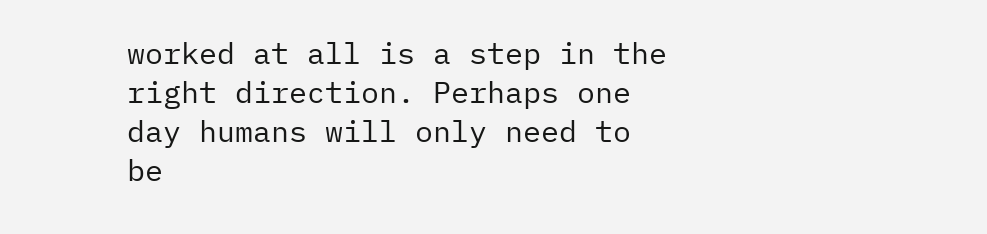worked at all is a step in the right direction. Perhaps one day humans will only need to be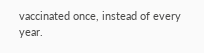vaccinated once, instead of every year.